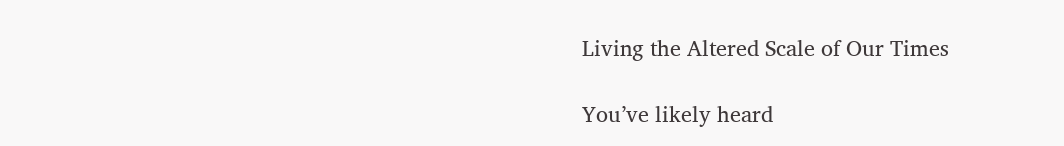Living the Altered Scale of Our Times

You’ve likely heard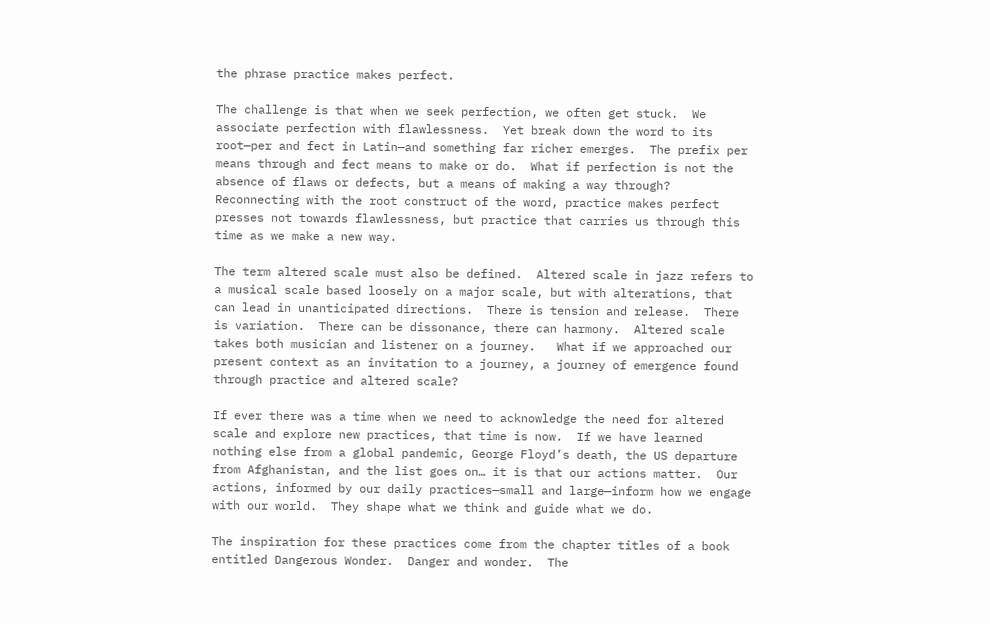the phrase practice makes perfect.

The challenge is that when we seek perfection, we often get stuck.  We associate perfection with flawlessness.  Yet break down the word to its root—per and fect in Latin—and something far richer emerges.  The prefix per means through and fect means to make or do.  What if perfection is not the absence of flaws or defects, but a means of making a way through?   Reconnecting with the root construct of the word, practice makes perfect presses not towards flawlessness, but practice that carries us through this time as we make a new way.

The term altered scale must also be defined.  Altered scale in jazz refers to a musical scale based loosely on a major scale, but with alterations, that can lead in unanticipated directions.  There is tension and release.  There is variation.  There can be dissonance, there can harmony.  Altered scale takes both musician and listener on a journey.   What if we approached our  present context as an invitation to a journey, a journey of emergence found through practice and altered scale?

If ever there was a time when we need to acknowledge the need for altered scale and explore new practices, that time is now.  If we have learned nothing else from a global pandemic, George Floyd’s death, the US departure from Afghanistan, and the list goes on… it is that our actions matter.  Our actions, informed by our daily practices—small and large—inform how we engage with our world.  They shape what we think and guide what we do.

The inspiration for these practices come from the chapter titles of a book entitled Dangerous Wonder.  Danger and wonder.  The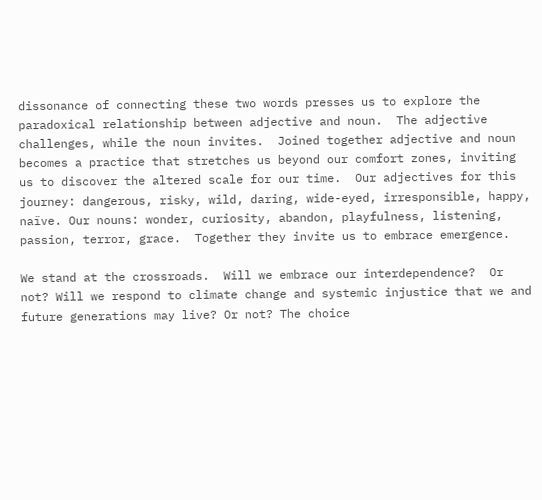dissonance of connecting these two words presses us to explore the paradoxical relationship between adjective and noun.  The adjective challenges, while the noun invites.  Joined together adjective and noun becomes a practice that stretches us beyond our comfort zones, inviting us to discover the altered scale for our time.  Our adjectives for this journey: dangerous, risky, wild, daring, wide-eyed, irresponsible, happy, naïve. Our nouns: wonder, curiosity, abandon, playfulness, listening, passion, terror, grace.  Together they invite us to embrace emergence.

We stand at the crossroads.  Will we embrace our interdependence?  Or not? Will we respond to climate change and systemic injustice that we and future generations may live? Or not? The choice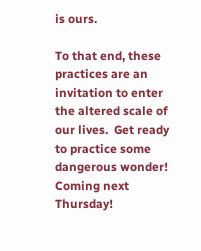is ours.

To that end, these practices are an invitation to enter the altered scale of our lives.  Get ready to practice some dangerous wonder! Coming next Thursday!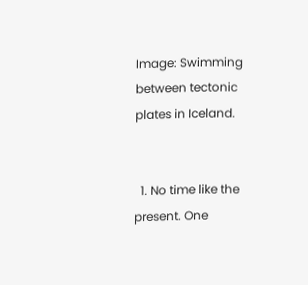Image: Swimming between tectonic plates in Iceland.


  1. No time like the present. One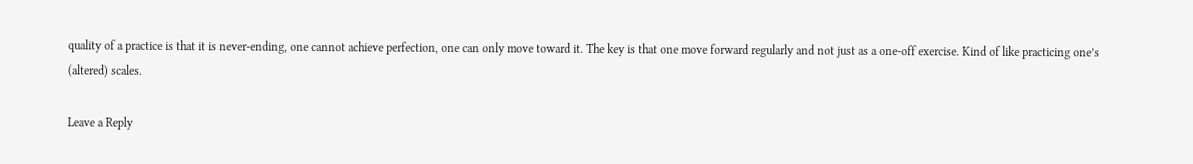quality of a practice is that it is never-ending, one cannot achieve perfection, one can only move toward it. The key is that one move forward regularly and not just as a one-off exercise. Kind of like practicing one’s (altered) scales.

Leave a Reply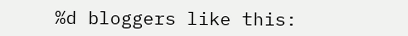%d bloggers like this: